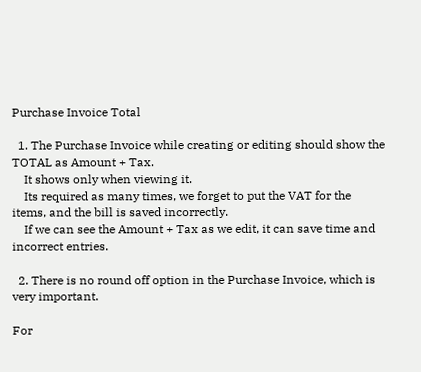Purchase Invoice Total

  1. The Purchase Invoice while creating or editing should show the TOTAL as Amount + Tax.
    It shows only when viewing it.
    Its required as many times, we forget to put the VAT for the items, and the bill is saved incorrectly.
    If we can see the Amount + Tax as we edit, it can save time and incorrect entries.

  2. There is no round off option in the Purchase Invoice, which is very important.

For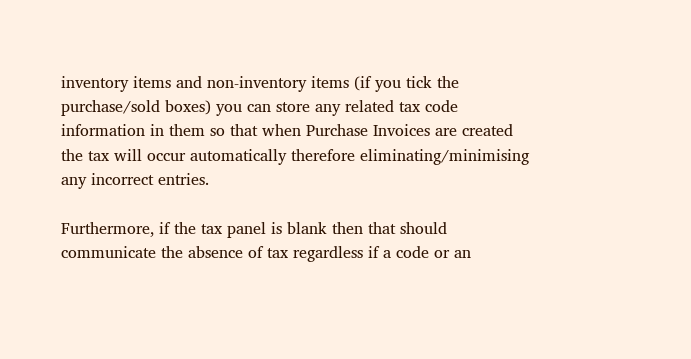inventory items and non-inventory items (if you tick the purchase/sold boxes) you can store any related tax code information in them so that when Purchase Invoices are created the tax will occur automatically therefore eliminating/minimising any incorrect entries.

Furthermore, if the tax panel is blank then that should communicate the absence of tax regardless if a code or an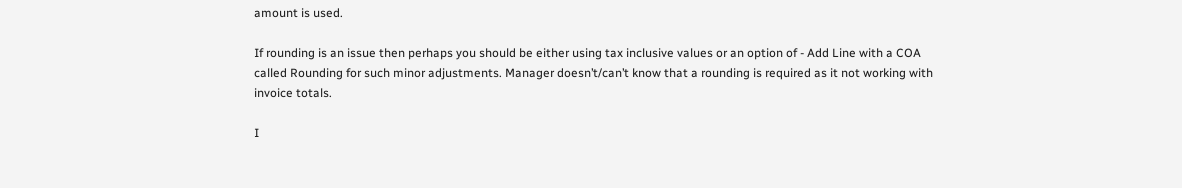amount is used.

If rounding is an issue then perhaps you should be either using tax inclusive values or an option of - Add Line with a COA called Rounding for such minor adjustments. Manager doesn’t/can’t know that a rounding is required as it not working with invoice totals.

I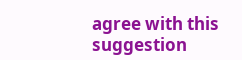agree with this suggestion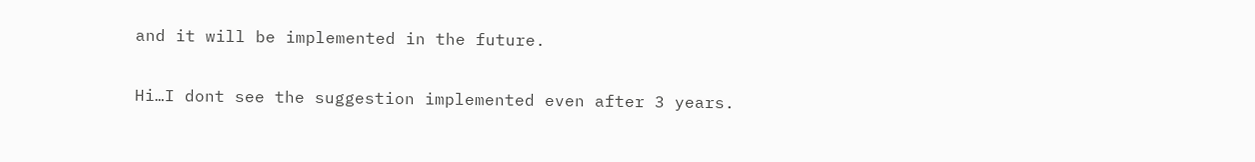and it will be implemented in the future.

Hi…I dont see the suggestion implemented even after 3 years.